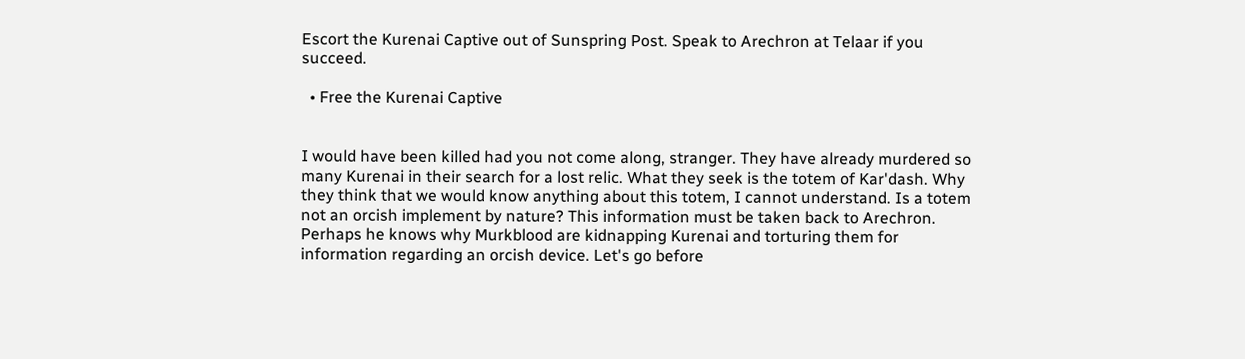Escort the Kurenai Captive out of Sunspring Post. Speak to Arechron at Telaar if you succeed.

  • Free the Kurenai Captive


I would have been killed had you not come along, stranger. They have already murdered so many Kurenai in their search for a lost relic. What they seek is the totem of Kar'dash. Why they think that we would know anything about this totem, I cannot understand. Is a totem not an orcish implement by nature? This information must be taken back to Arechron. Perhaps he knows why Murkblood are kidnapping Kurenai and torturing them for information regarding an orcish device. Let's go before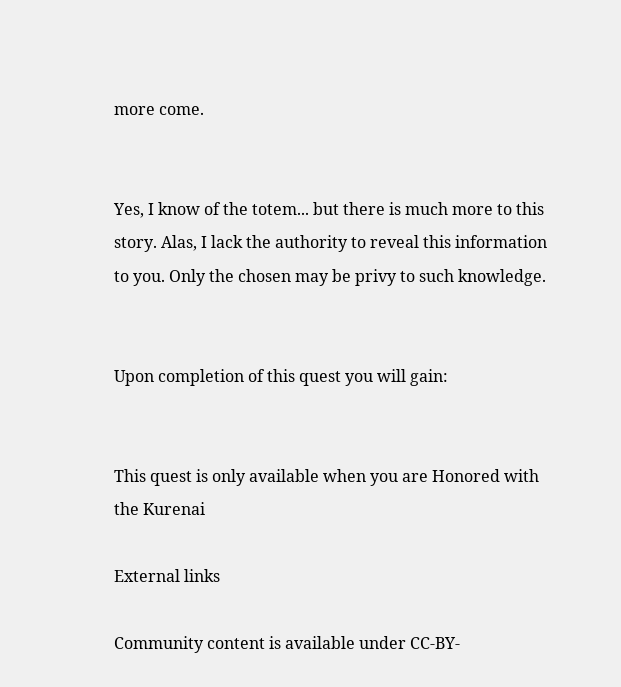more come.


Yes, I know of the totem... but there is much more to this story. Alas, I lack the authority to reveal this information to you. Only the chosen may be privy to such knowledge.


Upon completion of this quest you will gain:


This quest is only available when you are Honored with the Kurenai

External links

Community content is available under CC-BY-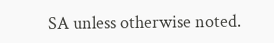SA unless otherwise noted.